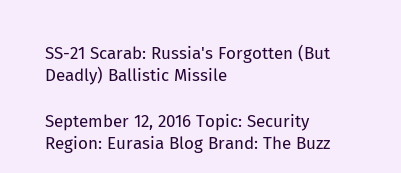SS-21 Scarab: Russia's Forgotten (But Deadly) Ballistic Missile

September 12, 2016 Topic: Security Region: Eurasia Blog Brand: The Buzz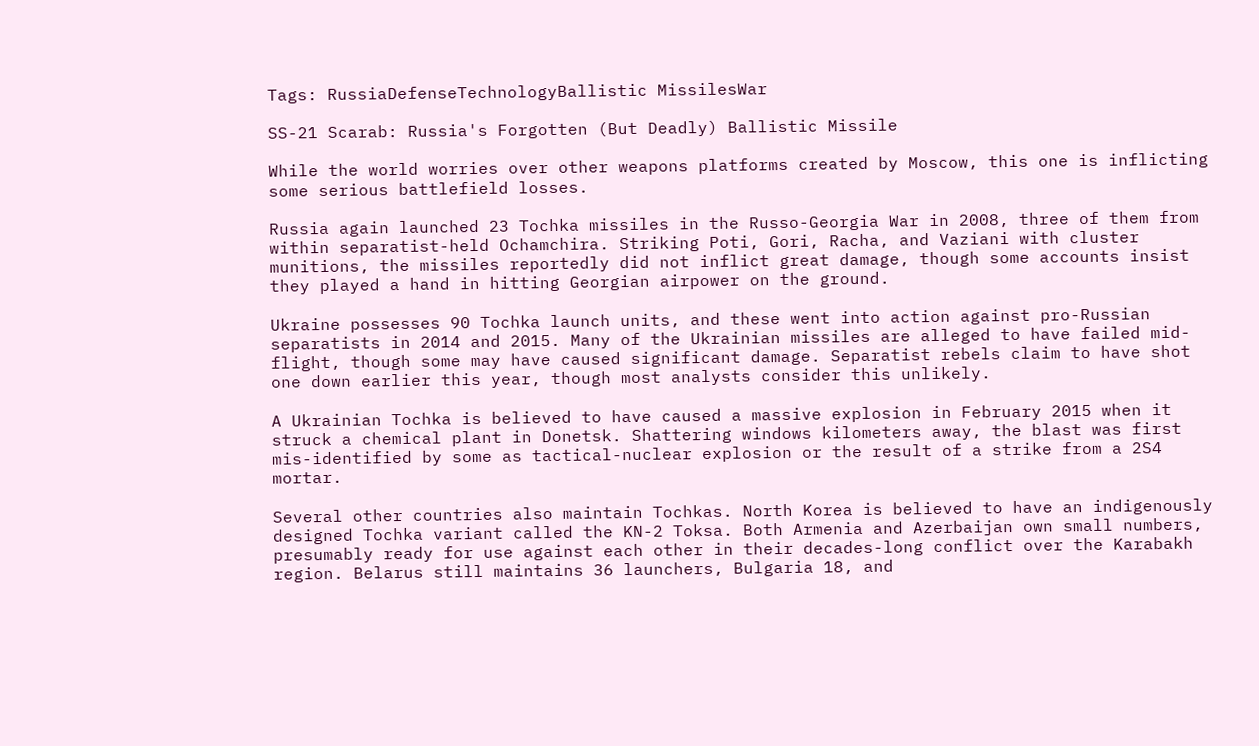Tags: RussiaDefenseTechnologyBallistic MissilesWar

SS-21 Scarab: Russia's Forgotten (But Deadly) Ballistic Missile

While the world worries over other weapons platforms created by Moscow, this one is inflicting some serious battlefield losses.

Russia again launched 23 Tochka missiles in the Russo-Georgia War in 2008, three of them from within separatist-held Ochamchira. Striking Poti, Gori, Racha, and Vaziani with cluster munitions, the missiles reportedly did not inflict great damage, though some accounts insist they played a hand in hitting Georgian airpower on the ground.

Ukraine possesses 90 Tochka launch units, and these went into action against pro-Russian separatists in 2014 and 2015. Many of the Ukrainian missiles are alleged to have failed mid-flight, though some may have caused significant damage. Separatist rebels claim to have shot one down earlier this year, though most analysts consider this unlikely.

A Ukrainian Tochka is believed to have caused a massive explosion in February 2015 when it struck a chemical plant in Donetsk. Shattering windows kilometers away, the blast was first mis-identified by some as tactical-nuclear explosion or the result of a strike from a 2S4 mortar.

Several other countries also maintain Tochkas. North Korea is believed to have an indigenously designed Tochka variant called the KN-2 Toksa. Both Armenia and Azerbaijan own small numbers, presumably ready for use against each other in their decades-long conflict over the Karabakh region. Belarus still maintains 36 launchers, Bulgaria 18, and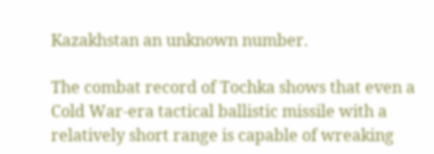Kazakhstan an unknown number.

The combat record of Tochka shows that even a Cold War-era tactical ballistic missile with a relatively short range is capable of wreaking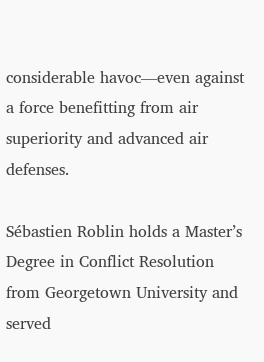considerable havoc—even against a force benefitting from air superiority and advanced air defenses.

Sébastien Roblin holds a Master’s Degree in Conflict Resolution from Georgetown University and served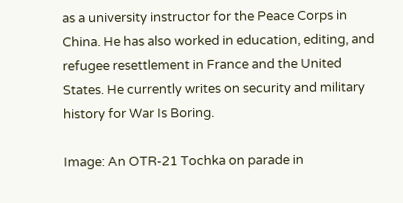as a university instructor for the Peace Corps in China. He has also worked in education, editing, and refugee resettlement in France and the United States. He currently writes on security and military history for War Is Boring.

Image: An OTR-21 Tochka on parade in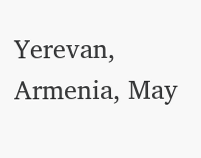Yerevan, Armenia, May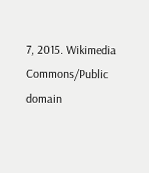7, 2015. Wikimedia Commons/Public domain